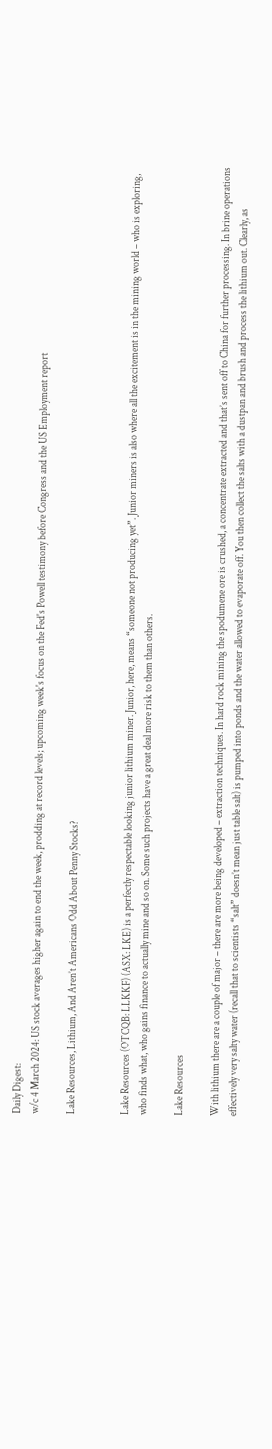Daily Digest:
w/c 4 March 2024: US stock averages higher again to end the week, prodding at record levels; upcoming week's focus on the Fed's Powell testimony before Congress and the US Employment report

Lake Resources, Lithium, And Aren’t Americans Odd About Penny Stocks?


Lake Resources (OTCQB: LLKKF) (ASX: LKE) is a perfectly respectable looking junior lithium miner. Junior, here, means “someone not producing yet”. Junior miners is also where all the excitement is in the mining world – who is exploring, who finds what, who gains finance to actually mine and so on. Some such projects have a great deal more risk to them than others.

Lake Resources

With lithium there are a couple of major – there are more being developed – extraction techniques. In hard rock mining the spodumene ore is crushed, a concentrate extracted and that’s sent off to China for further processing. In brine operations effectively very salty water (recall that to scientists “salt” doesn’t mean just table salt) is pumped into ponds and the water allowed to evaporate off. You then collect the salts with a dustpan and brush and process the lithium out. Clearly, as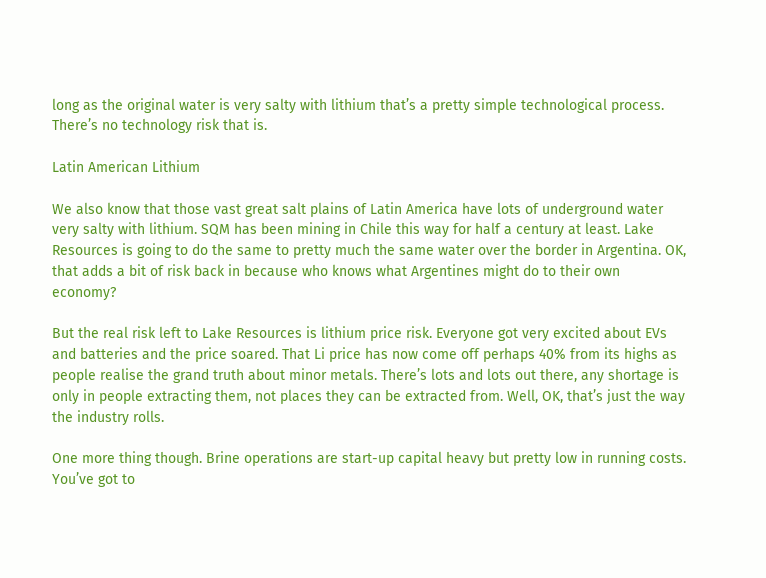long as the original water is very salty with lithium that’s a pretty simple technological process. There’s no technology risk that is.

Latin American Lithium

We also know that those vast great salt plains of Latin America have lots of underground water very salty with lithium. SQM has been mining in Chile this way for half a century at least. Lake Resources is going to do the same to pretty much the same water over the border in Argentina. OK, that adds a bit of risk back in because who knows what Argentines might do to their own economy?

But the real risk left to Lake Resources is lithium price risk. Everyone got very excited about EVs and batteries and the price soared. That Li price has now come off perhaps 40% from its highs as people realise the grand truth about minor metals. There’s lots and lots out there, any shortage is only in people extracting them, not places they can be extracted from. Well, OK, that’s just the way the industry rolls.

One more thing though. Brine operations are start-up capital heavy but pretty low in running costs. You’ve got to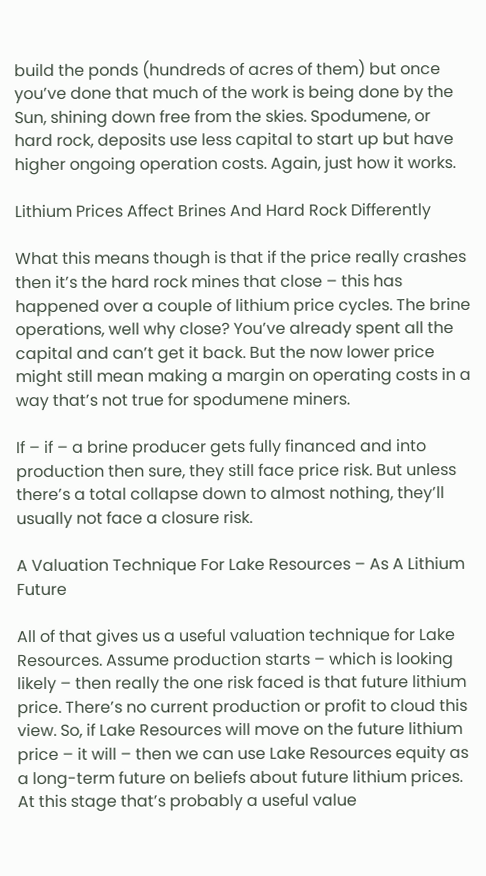build the ponds (hundreds of acres of them) but once you’ve done that much of the work is being done by the Sun, shining down free from the skies. Spodumene, or hard rock, deposits use less capital to start up but have higher ongoing operation costs. Again, just how it works.

Lithium Prices Affect Brines And Hard Rock Differently

What this means though is that if the price really crashes then it’s the hard rock mines that close – this has happened over a couple of lithium price cycles. The brine operations, well why close? You’ve already spent all the capital and can’t get it back. But the now lower price might still mean making a margin on operating costs in a way that’s not true for spodumene miners.

If – if – a brine producer gets fully financed and into production then sure, they still face price risk. But unless there’s a total collapse down to almost nothing, they’ll usually not face a closure risk.

A Valuation Technique For Lake Resources – As A Lithium Future

All of that gives us a useful valuation technique for Lake Resources. Assume production starts – which is looking likely – then really the one risk faced is that future lithium price. There’s no current production or profit to cloud this view. So, if Lake Resources will move on the future lithium price – it will – then we can use Lake Resources equity as a long-term future on beliefs about future lithium prices. At this stage that’s probably a useful value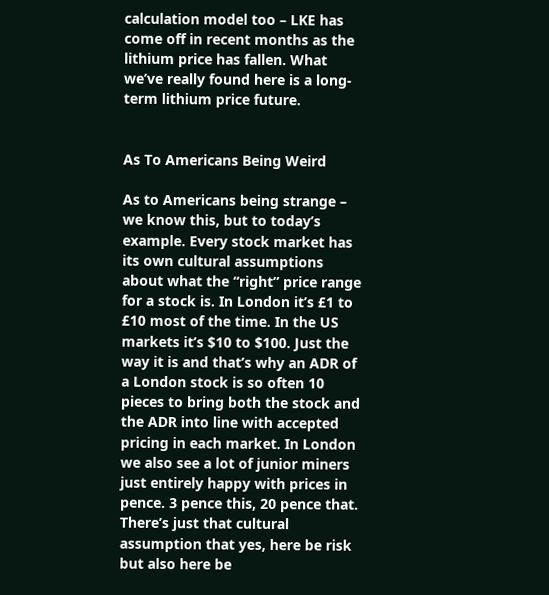calculation model too – LKE has come off in recent months as the lithium price has fallen. What we’ve really found here is a long-term lithium price future.


As To Americans Being Weird

As to Americans being strange – we know this, but to today’s example. Every stock market has its own cultural assumptions about what the “right” price range for a stock is. In London it’s £1 to £10 most of the time. In the US markets it’s $10 to $100. Just the way it is and that’s why an ADR of a London stock is so often 10 pieces to bring both the stock and the ADR into line with accepted pricing in each market. In London we also see a lot of junior miners just entirely happy with prices in pence. 3 pence this, 20 pence that. There’s just that cultural assumption that yes, here be risk but also here be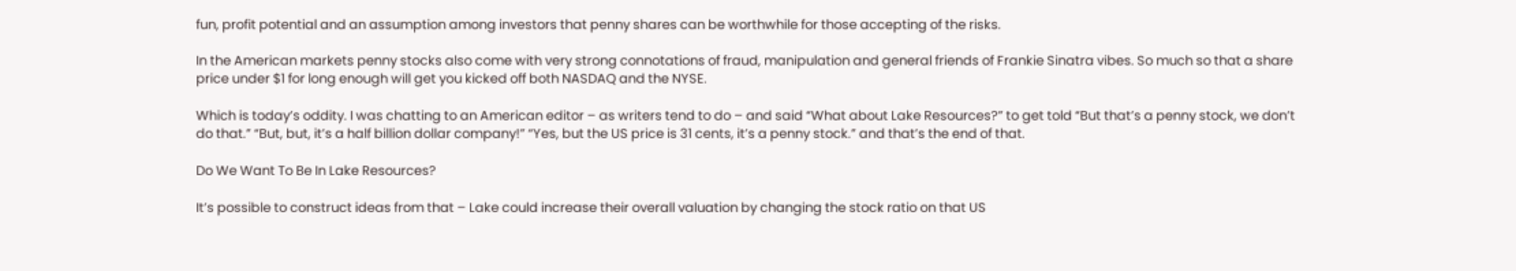fun, profit potential and an assumption among investors that penny shares can be worthwhile for those accepting of the risks.

In the American markets penny stocks also come with very strong connotations of fraud, manipulation and general friends of Frankie Sinatra vibes. So much so that a share price under $1 for long enough will get you kicked off both NASDAQ and the NYSE.

Which is today’s oddity. I was chatting to an American editor – as writers tend to do – and said “What about Lake Resources?” to get told “But that’s a penny stock, we don’t do that.” “But, but, it’s a half billion dollar company!” “Yes, but the US price is 31 cents, it’s a penny stock.” and that’s the end of that.

Do We Want To Be In Lake Resources?

It’s possible to construct ideas from that – Lake could increase their overall valuation by changing the stock ratio on that US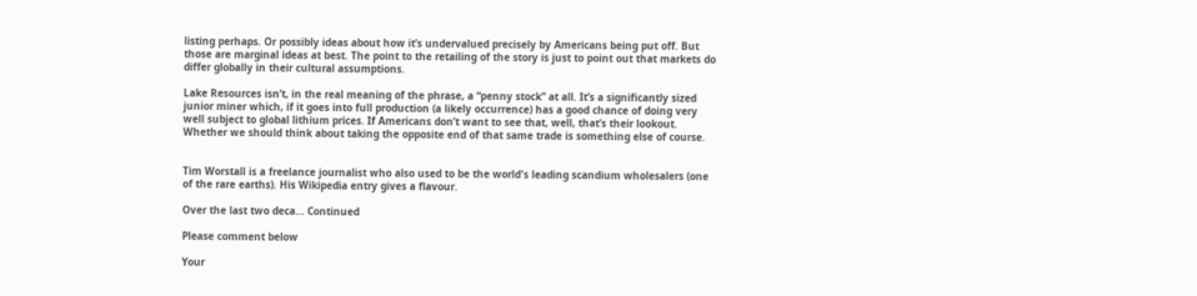listing perhaps. Or possibly ideas about how it’s undervalued precisely by Americans being put off. But those are marginal ideas at best. The point to the retailing of the story is just to point out that markets do differ globally in their cultural assumptions.

Lake Resources isn’t, in the real meaning of the phrase, a “penny stock” at all. It’s a significantly sized junior miner which, if it goes into full production (a likely occurrence) has a good chance of doing very well subject to global lithium prices. If Americans don’t want to see that, well, that’s their lookout. Whether we should think about taking the opposite end of that same trade is something else of course.


Tim Worstall is a freelance journalist who also used to be the world's leading scandium wholesalers (one of the rare earths). His Wikipedia entry gives a flavour.

Over the last two deca... Continued

Please comment below

Your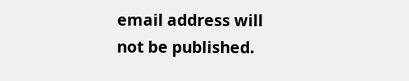email address will not be published.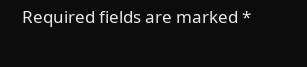Required fields are marked *